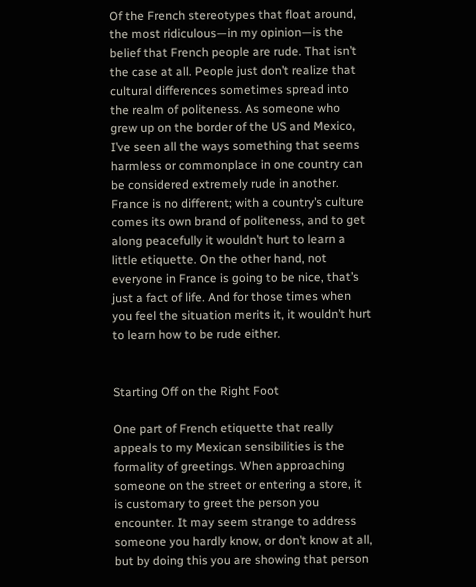Of the French stereotypes that float around, the most ridiculous—in my opinion—is the belief that French people are rude. That isn’t the case at all. People just don’t realize that cultural differences sometimes spread into the realm of politeness. As someone who grew up on the border of the US and Mexico, I’ve seen all the ways something that seems harmless or commonplace in one country can be considered extremely rude in another. France is no different; with a country’s culture comes its own brand of politeness, and to get along peacefully it wouldn’t hurt to learn a little etiquette. On the other hand, not everyone in France is going to be nice, that’s just a fact of life. And for those times when you feel the situation merits it, it wouldn’t hurt to learn how to be rude either.


Starting Off on the Right Foot

One part of French etiquette that really appeals to my Mexican sensibilities is the formality of greetings. When approaching someone on the street or entering a store, it is customary to greet the person you encounter. It may seem strange to address someone you hardly know, or don’t know at all, but by doing this you are showing that person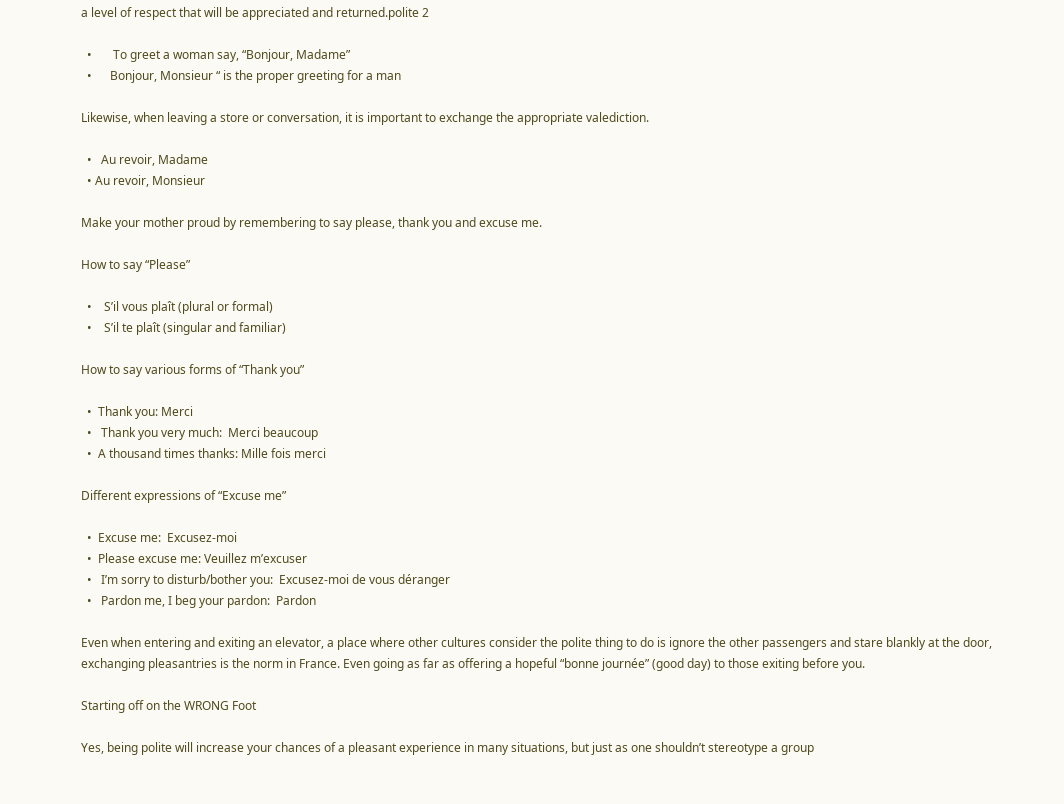a level of respect that will be appreciated and returned.polite 2

  •       To greet a woman say, “Bonjour, Madame”
  •      Bonjour, Monsieur “ is the proper greeting for a man

Likewise, when leaving a store or conversation, it is important to exchange the appropriate valediction.

  •   Au revoir, Madame
  • Au revoir, Monsieur

Make your mother proud by remembering to say please, thank you and excuse me.

How to say “Please”

  •    S’il vous plaît (plural or formal)
  •    S’il te plaît (singular and familiar)

How to say various forms of “Thank you”

  •  Thank you: Merci
  •   Thank you very much:  Merci beaucoup
  •  A thousand times thanks: Mille fois merci

Different expressions of “Excuse me”

  •  Excuse me:  Excusez-moi
  •  Please excuse me: Veuillez m’excuser
  •   I’m sorry to disturb/bother you:  Excusez-moi de vous déranger
  •   Pardon me, I beg your pardon:  Pardon

Even when entering and exiting an elevator, a place where other cultures consider the polite thing to do is ignore the other passengers and stare blankly at the door, exchanging pleasantries is the norm in France. Even going as far as offering a hopeful “bonne journée” (good day) to those exiting before you.

Starting off on the WRONG Foot

Yes, being polite will increase your chances of a pleasant experience in many situations, but just as one shouldn’t stereotype a group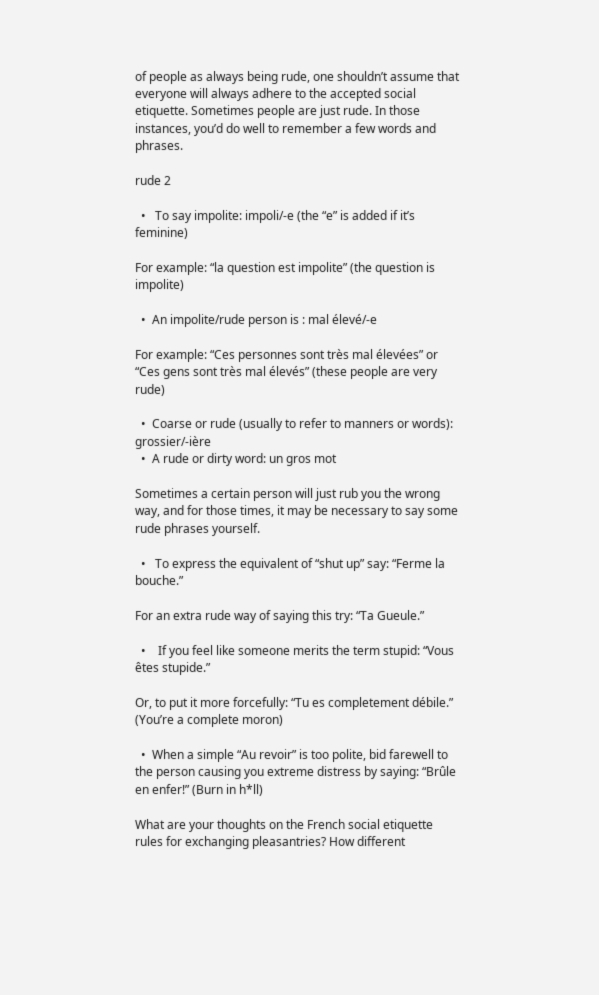of people as always being rude, one shouldn’t assume that everyone will always adhere to the accepted social etiquette. Sometimes people are just rude. In those instances, you’d do well to remember a few words and phrases.

rude 2

  •   To say impolite: impoli/-e (the “e” is added if it’s feminine)

For example: “la question est impolite” (the question is impolite)

  •  An impolite/rude person is : mal élevé/-e

For example: “Ces personnes sont très mal élevées” or “Ces gens sont très mal élevés” (these people are very rude)

  •  Coarse or rude (usually to refer to manners or words): grossier/-ière
  •  A rude or dirty word: un gros mot

Sometimes a certain person will just rub you the wrong way, and for those times, it may be necessary to say some rude phrases yourself.

  •   To express the equivalent of “shut up” say: “Ferme la bouche.”

For an extra rude way of saying this try: “Ta Gueule.”

  •    If you feel like someone merits the term stupid: “Vous êtes stupide.”

Or, to put it more forcefully: “Tu es completement débile.” (You’re a complete moron)

  •  When a simple “Au revoir” is too polite, bid farewell to the person causing you extreme distress by saying: “Brûle en enfer!” (Burn in h*ll)

What are your thoughts on the French social etiquette rules for exchanging pleasantries? How different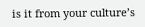is it from your culture’s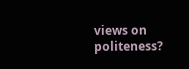views on politeness?